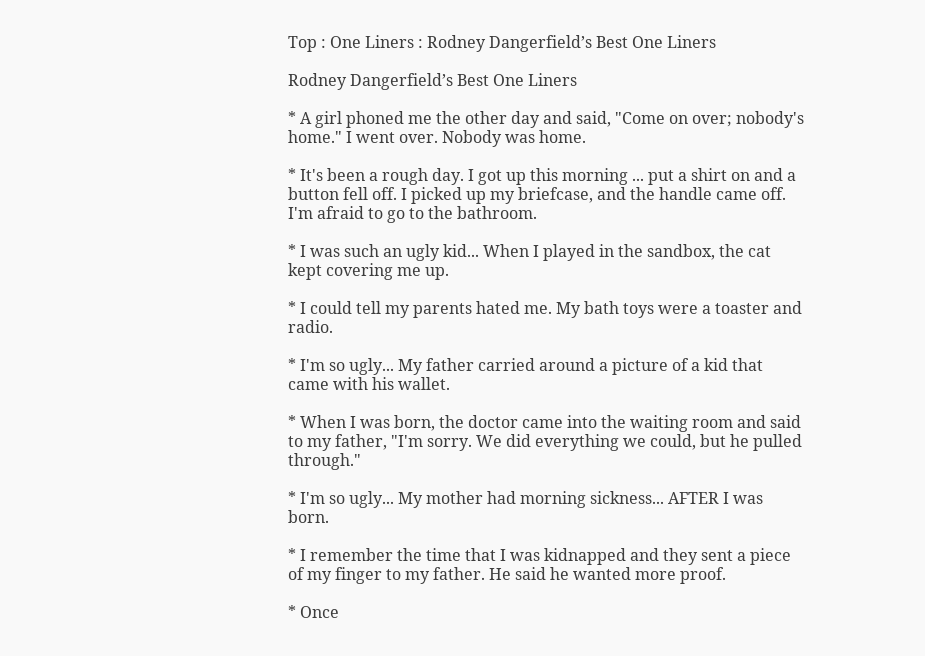Top : One Liners : Rodney Dangerfield’s Best One Liners

Rodney Dangerfield’s Best One Liners

* A girl phoned me the other day and said, "Come on over; nobody's home." I went over. Nobody was home.

* It's been a rough day. I got up this morning ... put a shirt on and a button fell off. I picked up my briefcase, and the handle came off. I'm afraid to go to the bathroom.

* I was such an ugly kid... When I played in the sandbox, the cat kept covering me up.

* I could tell my parents hated me. My bath toys were a toaster and radio.

* I'm so ugly... My father carried around a picture of a kid that came with his wallet.

* When I was born, the doctor came into the waiting room and said to my father, "I'm sorry. We did everything we could, but he pulled through."

* I'm so ugly... My mother had morning sickness... AFTER I was born.

* I remember the time that I was kidnapped and they sent a piece of my finger to my father. He said he wanted more proof.

* Once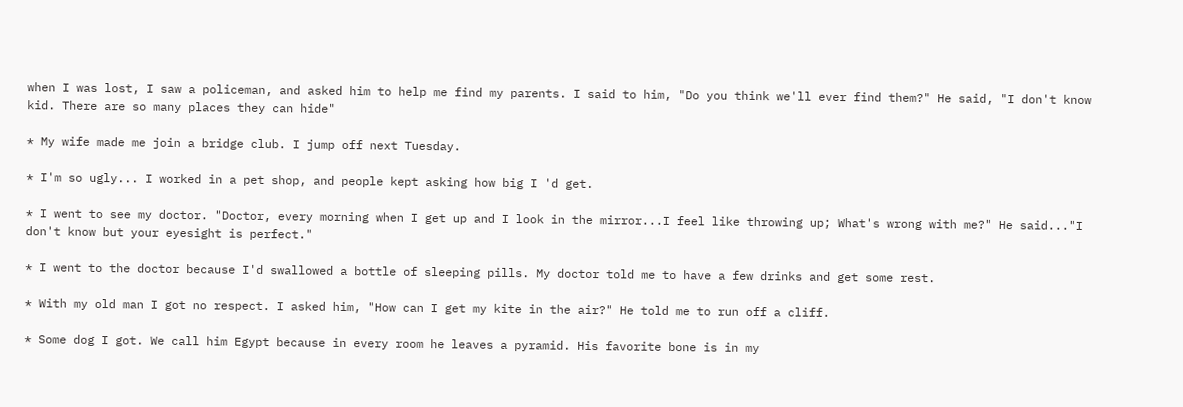when I was lost, I saw a policeman, and asked him to help me find my parents. I said to him, "Do you think we'll ever find them?" He said, "I don't know kid. There are so many places they can hide"

* My wife made me join a bridge club. I jump off next Tuesday.

* I'm so ugly... I worked in a pet shop, and people kept asking how big I 'd get.

* I went to see my doctor. "Doctor, every morning when I get up and I look in the mirror...I feel like throwing up; What's wrong with me?" He said..."I don't know but your eyesight is perfect."

* I went to the doctor because I'd swallowed a bottle of sleeping pills. My doctor told me to have a few drinks and get some rest.

* With my old man I got no respect. I asked him, "How can I get my kite in the air?" He told me to run off a cliff.

* Some dog I got. We call him Egypt because in every room he leaves a pyramid. His favorite bone is in my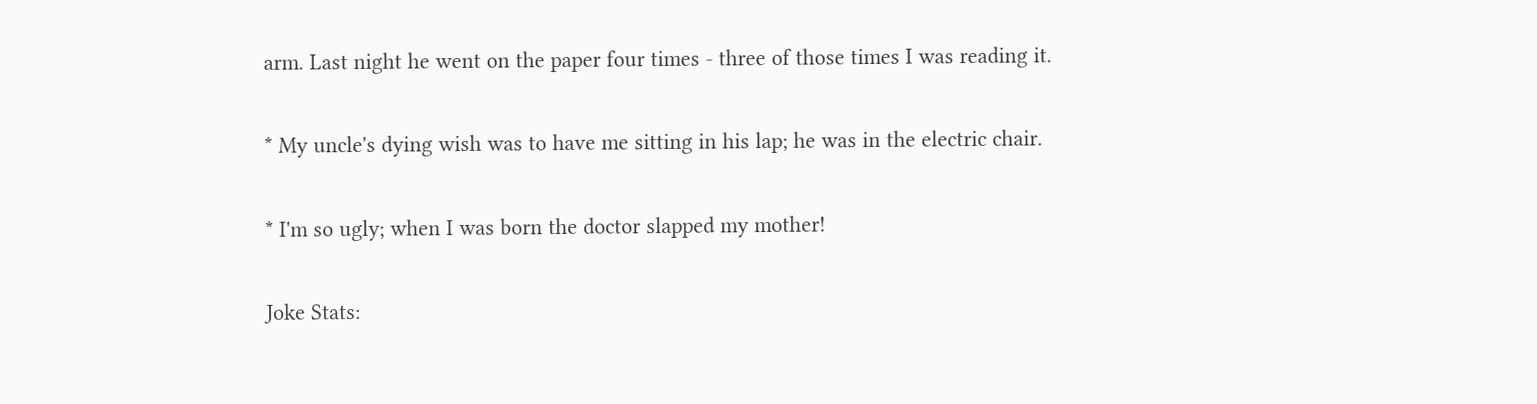arm. Last night he went on the paper four times - three of those times I was reading it.

* My uncle's dying wish was to have me sitting in his lap; he was in the electric chair.

* I'm so ugly; when I was born the doctor slapped my mother!

Joke Stats: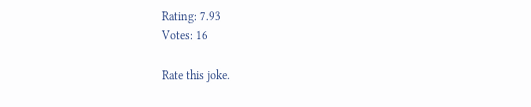Rating: 7.93
Votes: 16

Rate this joke.